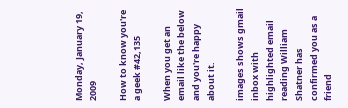Monday, January 19, 2009

How to know you're a geek #42,135

When you get an email like the below and you're happy about it.

images shows gmail inbox with highlighted email reading William Shatner has confirmed you as a friend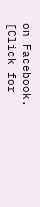on Facebook.
[Click for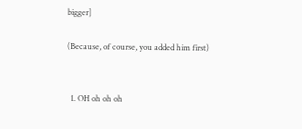bigger]

(Because, of course, you added him first)


  1. OH oh oh oh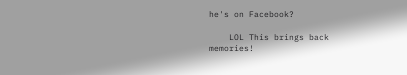he's on Facebook?

    LOL This brings back memories!